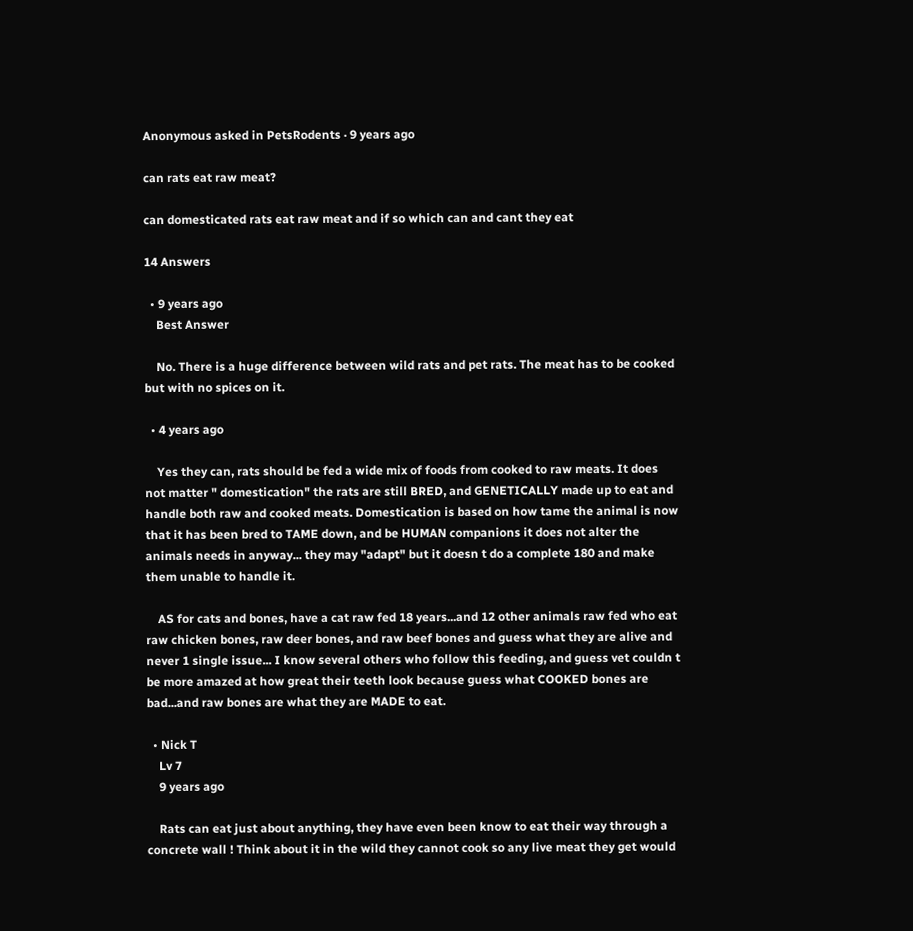Anonymous asked in PetsRodents · 9 years ago

can rats eat raw meat?

can domesticated rats eat raw meat and if so which can and cant they eat

14 Answers

  • 9 years ago
    Best Answer

    No. There is a huge difference between wild rats and pet rats. The meat has to be cooked but with no spices on it.

  • 4 years ago

    Yes they can, rats should be fed a wide mix of foods from cooked to raw meats. It does not matter " domestication" the rats are still BRED, and GENETICALLY made up to eat and handle both raw and cooked meats. Domestication is based on how tame the animal is now that it has been bred to TAME down, and be HUMAN companions it does not alter the animals needs in anyway... they may "adapt" but it doesn t do a complete 180 and make them unable to handle it.

    AS for cats and bones, have a cat raw fed 18 years...and 12 other animals raw fed who eat raw chicken bones, raw deer bones, and raw beef bones and guess what they are alive and never 1 single issue... I know several others who follow this feeding, and guess vet couldn t be more amazed at how great their teeth look because guess what COOKED bones are bad...and raw bones are what they are MADE to eat.

  • Nick T
    Lv 7
    9 years ago

    Rats can eat just about anything, they have even been know to eat their way through a concrete wall ! Think about it in the wild they cannot cook so any live meat they get would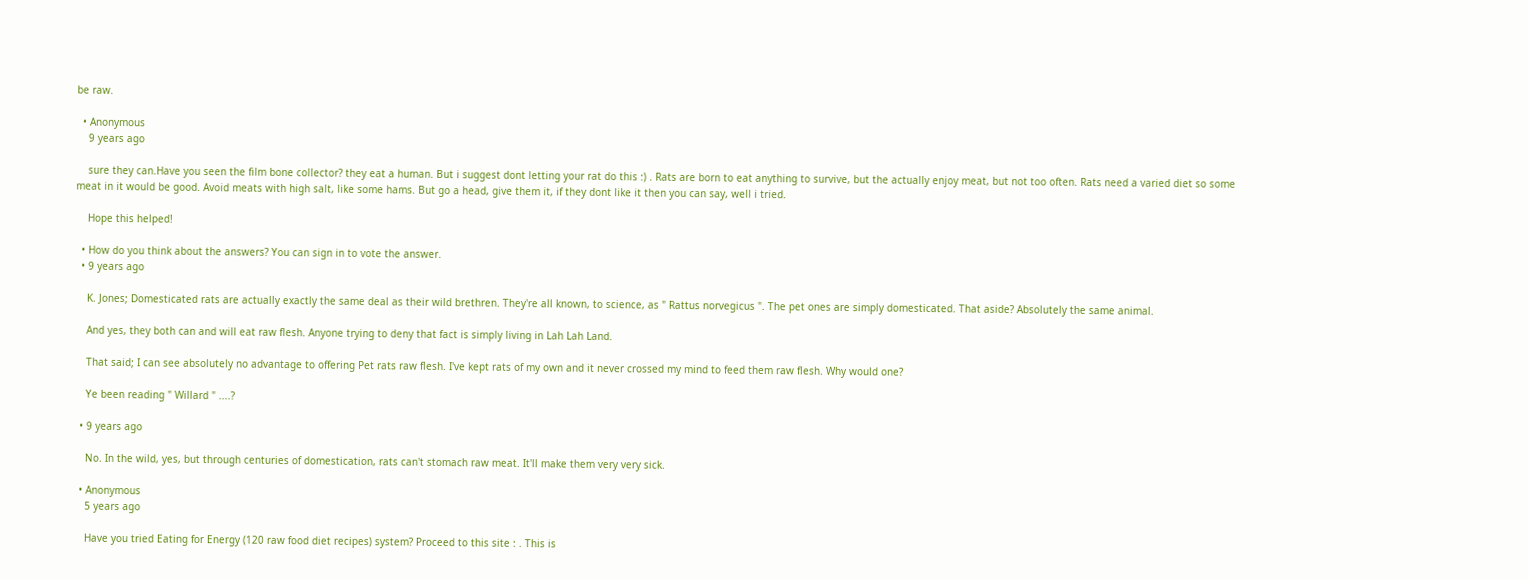be raw.

  • Anonymous
    9 years ago

    sure they can.Have you seen the film bone collector? they eat a human. But i suggest dont letting your rat do this :) . Rats are born to eat anything to survive, but the actually enjoy meat, but not too often. Rats need a varied diet so some meat in it would be good. Avoid meats with high salt, like some hams. But go a head, give them it, if they dont like it then you can say, well i tried.

    Hope this helped!

  • How do you think about the answers? You can sign in to vote the answer.
  • 9 years ago

    K. Jones; Domesticated rats are actually exactly the same deal as their wild brethren. They're all known, to science, as " Rattus norvegicus ". The pet ones are simply domesticated. That aside? Absolutely the same animal.

    And yes, they both can and will eat raw flesh. Anyone trying to deny that fact is simply living in Lah Lah Land.

    That said; I can see absolutely no advantage to offering Pet rats raw flesh. I've kept rats of my own and it never crossed my mind to feed them raw flesh. Why would one?

    Ye been reading " Willard " ....?

  • 9 years ago

    No. In the wild, yes, but through centuries of domestication, rats can't stomach raw meat. It'll make them very very sick.

  • Anonymous
    5 years ago

    Have you tried Eating for Energy (120 raw food diet recipes) system? Proceed to this site : . This is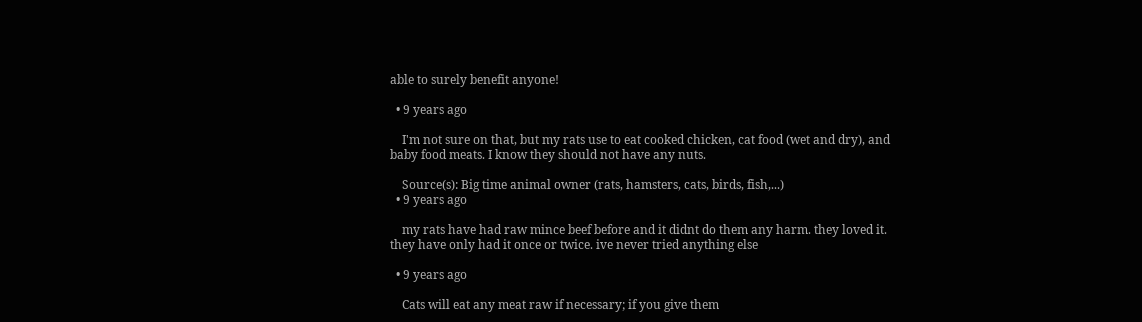able to surely benefit anyone!

  • 9 years ago

    I'm not sure on that, but my rats use to eat cooked chicken, cat food (wet and dry), and baby food meats. I know they should not have any nuts.

    Source(s): Big time animal owner (rats, hamsters, cats, birds, fish,...)
  • 9 years ago

    my rats have had raw mince beef before and it didnt do them any harm. they loved it. they have only had it once or twice. ive never tried anything else

  • 9 years ago

    Cats will eat any meat raw if necessary; if you give them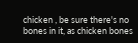chicken , be sure there's no bones in it, as chicken bones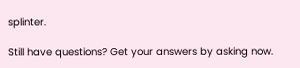splinter.

Still have questions? Get your answers by asking now.